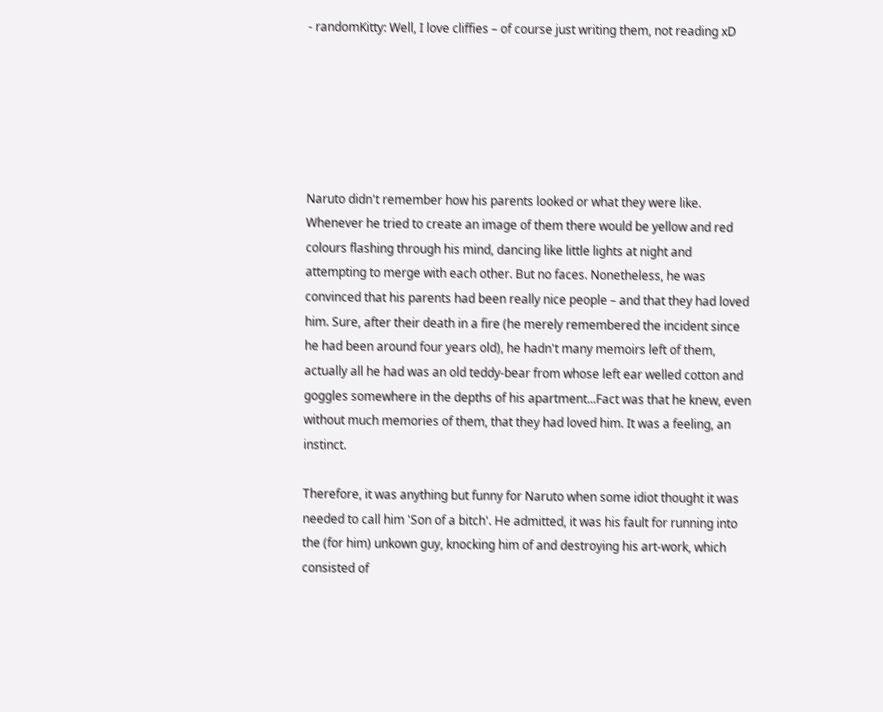- randomKitty: Well, I love cliffies – of course just writing them, not reading xD






Naruto didn't remember how his parents looked or what they were like. Whenever he tried to create an image of them there would be yellow and red colours flashing through his mind, dancing like little lights at night and attempting to merge with each other. But no faces. Nonetheless, he was convinced that his parents had been really nice people – and that they had loved him. Sure, after their death in a fire (he merely remembered the incident since he had been around four years old), he hadn't many memoirs left of them, actually all he had was an old teddy-bear from whose left ear welled cotton and goggles somewhere in the depths of his apartment...Fact was that he knew, even without much memories of them, that they had loved him. It was a feeling, an instinct.

Therefore, it was anything but funny for Naruto when some idiot thought it was needed to call him 'Son of a bitch'. He admitted, it was his fault for running into the (for him) unkown guy, knocking him of and destroying his art-work, which consisted of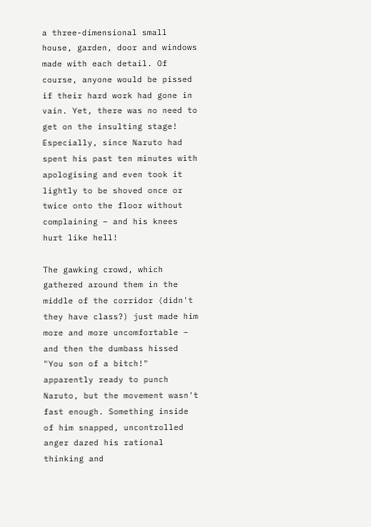a three-dimensional small house, garden, door and windows made with each detail. Of course, anyone would be pissed if their hard work had gone in vain. Yet, there was no need to get on the insulting stage! Especially, since Naruto had spent his past ten minutes with apologising and even took it lightly to be shoved once or twice onto the floor without complaining – and his knees hurt like hell!

The gawking crowd, which gathered around them in the middle of the corridor (didn't they have class?) just made him more and more uncomfortable – and then the dumbass hissed "You son of a bitch!" apparently ready to punch Naruto, but the movement wasn't fast enough. Something inside of him snapped, uncontrolled anger dazed his rational thinking and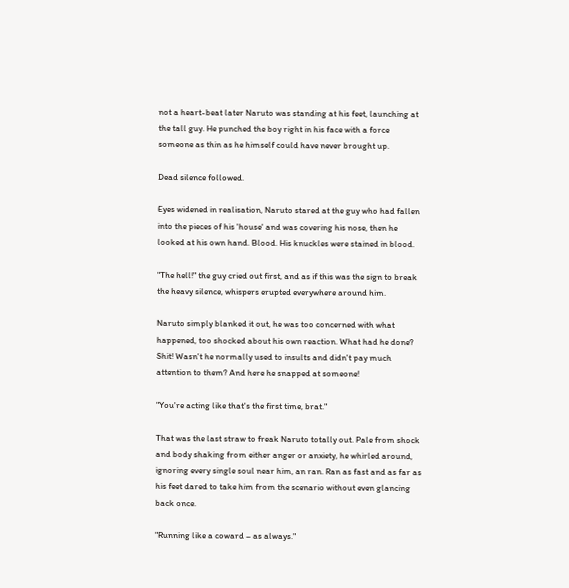not a heart-beat later Naruto was standing at his feet, launching at the tall guy. He punched the boy right in his face with a force someone as thin as he himself could have never brought up.

Dead silence followed.

Eyes widened in realisation, Naruto stared at the guy who had fallen into the pieces of his 'house' and was covering his nose, then he looked at his own hand. Blood. His knuckles were stained in blood.

"The hell!" the guy cried out first, and as if this was the sign to break the heavy silence, whispers erupted everywhere around him.

Naruto simply blanked it out, he was too concerned with what happened, too shocked about his own reaction. What had he done? Shit! Wasn't he normally used to insults and didn't pay much attention to them? And here he snapped at someone!

"You're acting like that's the first time, brat."

That was the last straw to freak Naruto totally out. Pale from shock and body shaking from either anger or anxiety, he whirled around, ignoring every single soul near him, an ran. Ran as fast and as far as his feet dared to take him from the scenario without even glancing back once.

"Running like a coward – as always."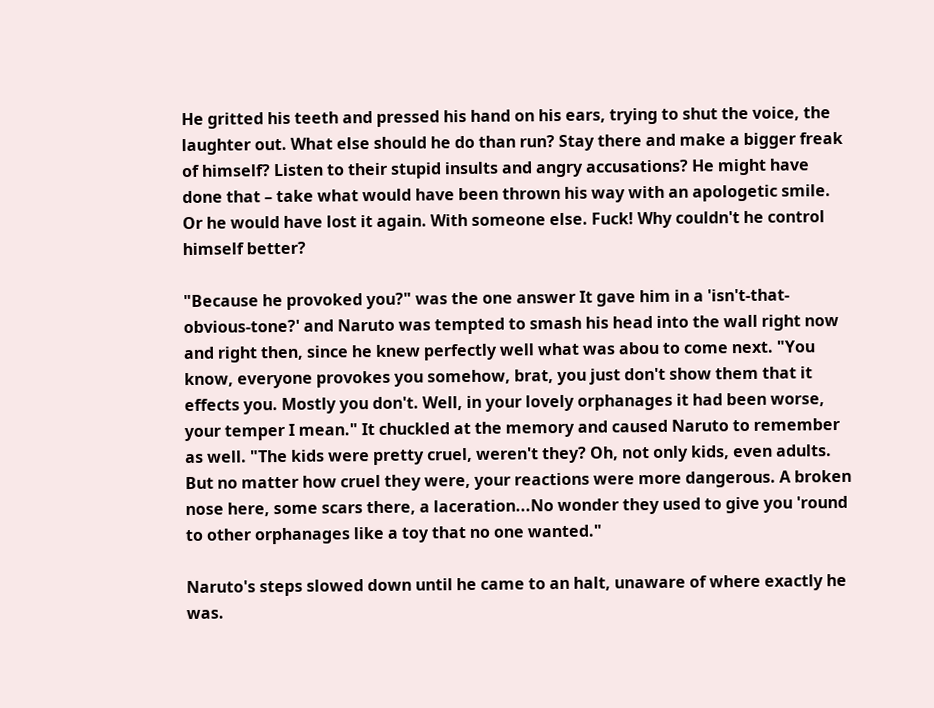He gritted his teeth and pressed his hand on his ears, trying to shut the voice, the laughter out. What else should he do than run? Stay there and make a bigger freak of himself? Listen to their stupid insults and angry accusations? He might have done that – take what would have been thrown his way with an apologetic smile. Or he would have lost it again. With someone else. Fuck! Why couldn't he control himself better?

"Because he provoked you?" was the one answer It gave him in a 'isn't-that-obvious-tone?' and Naruto was tempted to smash his head into the wall right now and right then, since he knew perfectly well what was abou to come next. "You know, everyone provokes you somehow, brat, you just don't show them that it effects you. Mostly you don't. Well, in your lovely orphanages it had been worse, your temper I mean." It chuckled at the memory and caused Naruto to remember as well. "The kids were pretty cruel, weren't they? Oh, not only kids, even adults. But no matter how cruel they were, your reactions were more dangerous. A broken nose here, some scars there, a laceration...No wonder they used to give you 'round to other orphanages like a toy that no one wanted."

Naruto's steps slowed down until he came to an halt, unaware of where exactly he was.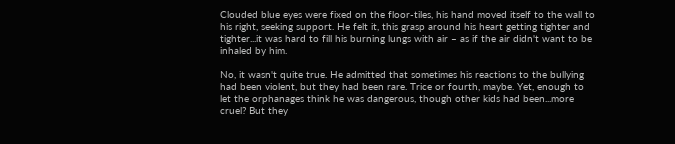Clouded blue eyes were fixed on the floor-tiles, his hand moved itself to the wall to his right, seeking support. He felt it, this grasp around his heart getting tighter and tighter...it was hard to fill his burning lungs with air – as if the air didn't want to be inhaled by him.

No, it wasn't quite true. He admitted that sometimes his reactions to the bullying had been violent, but they had been rare. Trice or fourth, maybe. Yet, enough to let the orphanages think he was dangerous, though other kids had been...more cruel? But they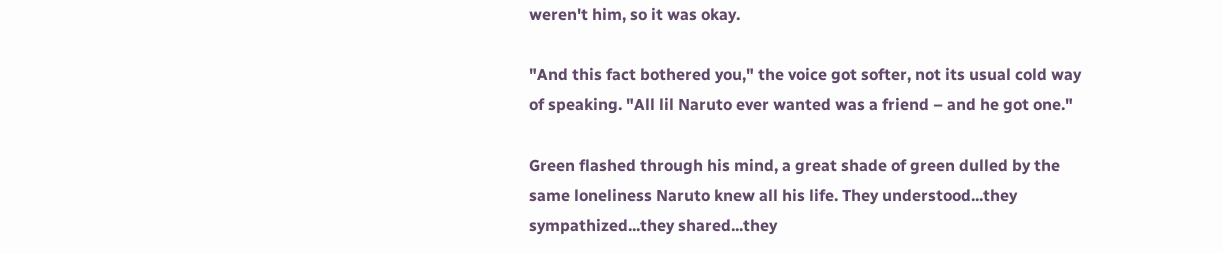weren't him, so it was okay.

"And this fact bothered you," the voice got softer, not its usual cold way of speaking. "All lil Naruto ever wanted was a friend – and he got one."

Green flashed through his mind, a great shade of green dulled by the same loneliness Naruto knew all his life. They understood...they sympathized...they shared...they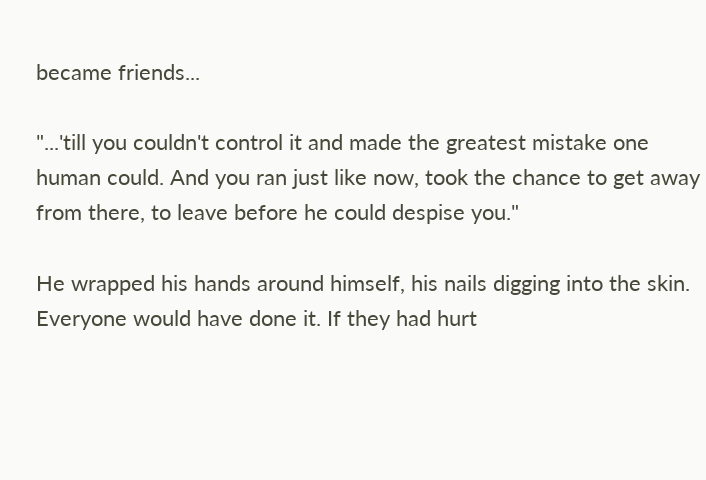became friends...

"...'till you couldn't control it and made the greatest mistake one human could. And you ran just like now, took the chance to get away from there, to leave before he could despise you."

He wrapped his hands around himself, his nails digging into the skin. Everyone would have done it. If they had hurt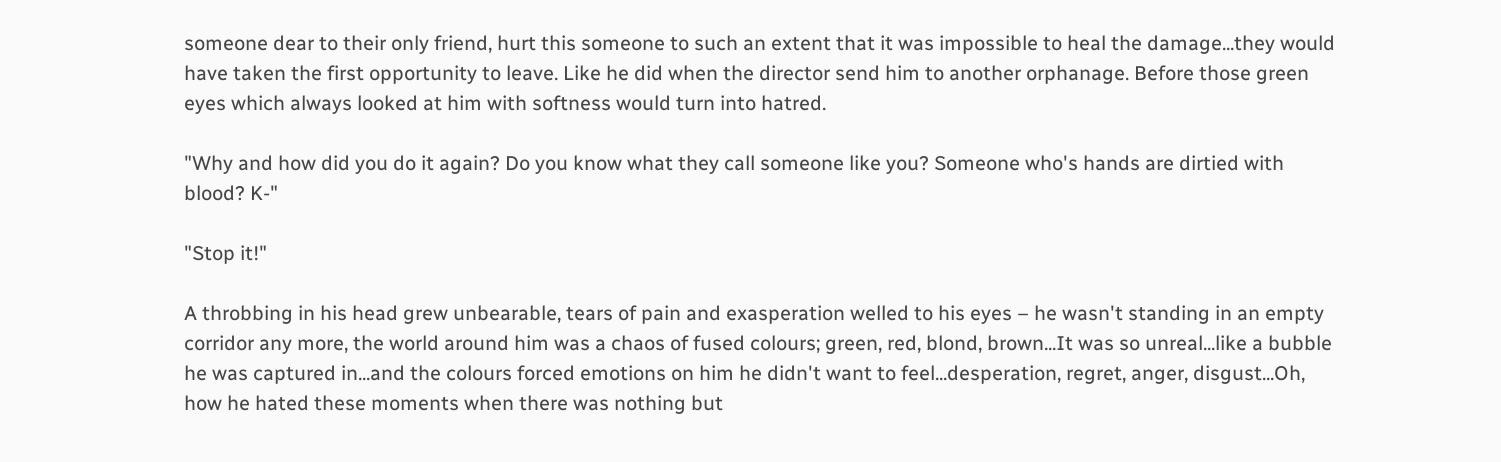someone dear to their only friend, hurt this someone to such an extent that it was impossible to heal the damage...they would have taken the first opportunity to leave. Like he did when the director send him to another orphanage. Before those green eyes which always looked at him with softness would turn into hatred.

"Why and how did you do it again? Do you know what they call someone like you? Someone who's hands are dirtied with blood? K-"

"Stop it!"

A throbbing in his head grew unbearable, tears of pain and exasperation welled to his eyes – he wasn't standing in an empty corridor any more, the world around him was a chaos of fused colours; green, red, blond, brown...It was so unreal...like a bubble he was captured in...and the colours forced emotions on him he didn't want to feel...desperation, regret, anger, disgust...Oh, how he hated these moments when there was nothing but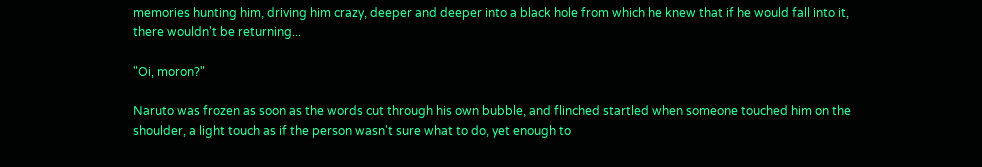memories hunting him, driving him crazy, deeper and deeper into a black hole from which he knew that if he would fall into it, there wouldn't be returning...

"Oi, moron?"

Naruto was frozen as soon as the words cut through his own bubble, and flinched startled when someone touched him on the shoulder, a light touch as if the person wasn't sure what to do, yet enough to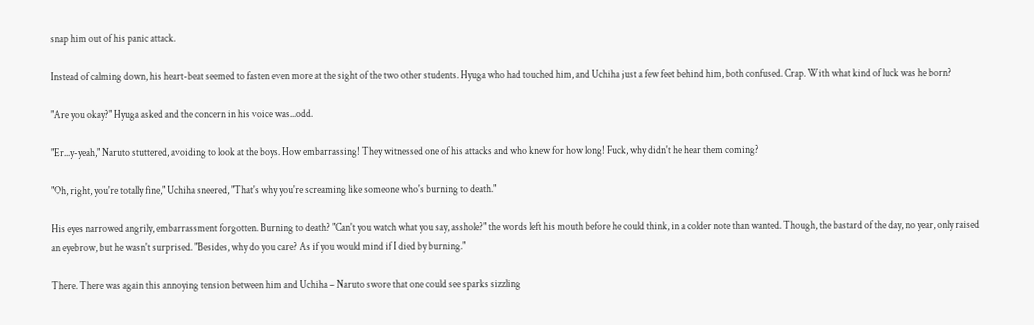snap him out of his panic attack.

Instead of calming down, his heart-beat seemed to fasten even more at the sight of the two other students. Hyuga who had touched him, and Uchiha just a few feet behind him, both confused. Crap. With what kind of luck was he born?

"Are you okay?" Hyuga asked and the concern in his voice was...odd.

"Er...y-yeah," Naruto stuttered, avoiding to look at the boys. How embarrassing! They witnessed one of his attacks and who knew for how long! Fuck, why didn't he hear them coming?

"Oh, right, you're totally fine," Uchiha sneered, "That's why you're screaming like someone who's burning to death."

His eyes narrowed angrily, embarrassment forgotten. Burning to death? "Can't you watch what you say, asshole?" the words left his mouth before he could think, in a colder note than wanted. Though, the bastard of the day, no year, only raised an eyebrow, but he wasn't surprised. "Besides, why do you care? As if you would mind if I died by burning."

There. There was again this annoying tension between him and Uchiha – Naruto swore that one could see sparks sizzling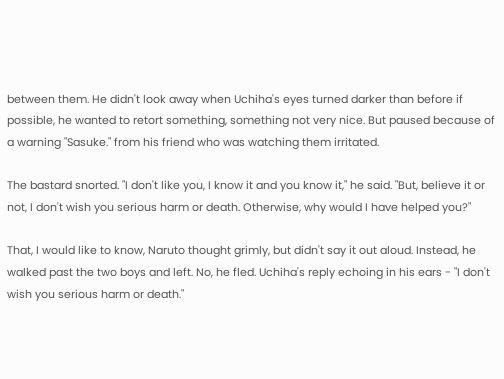between them. He didn't look away when Uchiha's eyes turned darker than before if possible, he wanted to retort something, something not very nice. But paused because of a warning "Sasuke." from his friend who was watching them irritated.

The bastard snorted. "I don't like you, I know it and you know it," he said. "But, believe it or not, I don't wish you serious harm or death. Otherwise, why would I have helped you?"

That, I would like to know, Naruto thought grimly, but didn't say it out aloud. Instead, he walked past the two boys and left. No, he fled. Uchiha's reply echoing in his ears - "I don't wish you serious harm or death."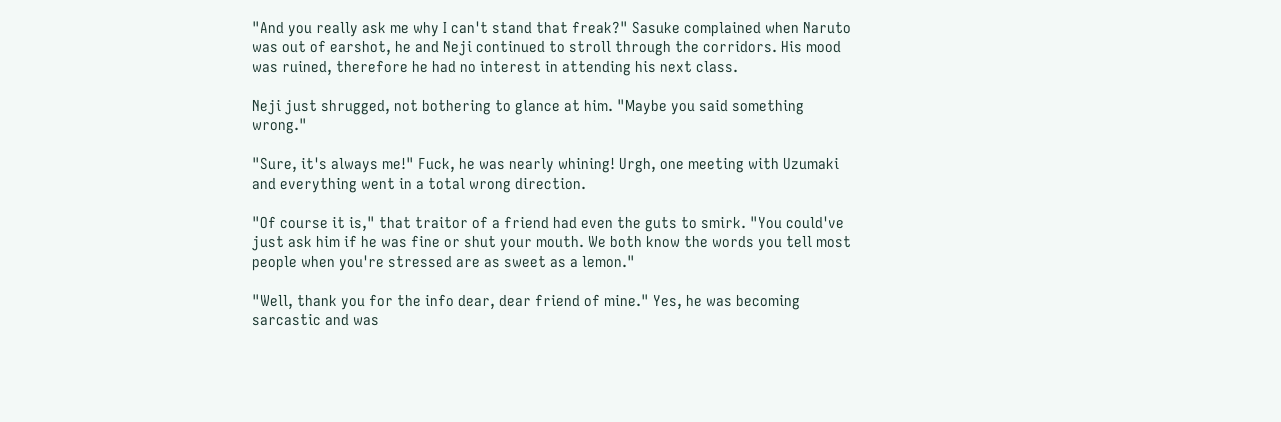"And you really ask me why I can't stand that freak?" Sasuke complained when Naruto was out of earshot, he and Neji continued to stroll through the corridors. His mood was ruined, therefore he had no interest in attending his next class.

Neji just shrugged, not bothering to glance at him. "Maybe you said something wrong."

"Sure, it's always me!" Fuck, he was nearly whining! Urgh, one meeting with Uzumaki and everything went in a total wrong direction.

"Of course it is," that traitor of a friend had even the guts to smirk. "You could've just ask him if he was fine or shut your mouth. We both know the words you tell most people when you're stressed are as sweet as a lemon."

"Well, thank you for the info dear, dear friend of mine." Yes, he was becoming sarcastic and was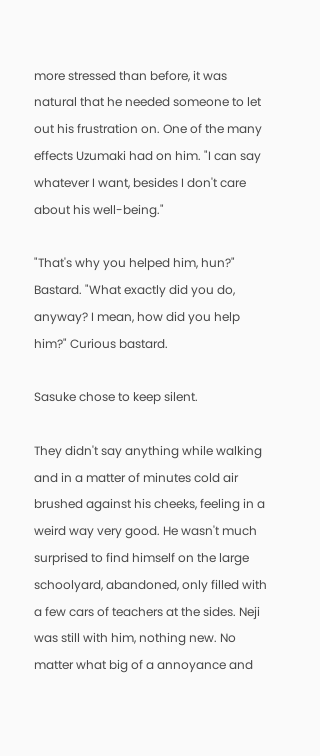more stressed than before, it was natural that he needed someone to let out his frustration on. One of the many effects Uzumaki had on him. "I can say whatever I want, besides I don't care about his well-being."

"That's why you helped him, hun?" Bastard. "What exactly did you do, anyway? I mean, how did you help him?" Curious bastard.

Sasuke chose to keep silent.

They didn't say anything while walking and in a matter of minutes cold air brushed against his cheeks, feeling in a weird way very good. He wasn't much surprised to find himself on the large schoolyard, abandoned, only filled with a few cars of teachers at the sides. Neji was still with him, nothing new. No matter what big of a annoyance and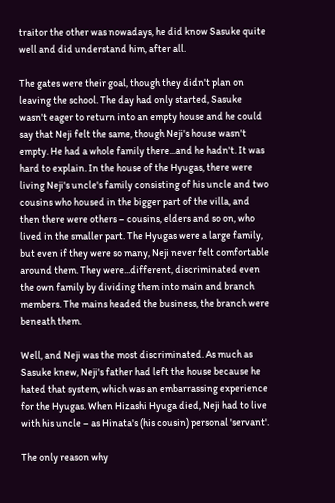traitor the other was nowadays, he did know Sasuke quite well and did understand him, after all.

The gates were their goal, though they didn't plan on leaving the school. The day had only started, Sasuke wasn't eager to return into an empty house and he could say that Neji felt the same, though Neji's house wasn't empty. He had a whole family there...and he hadn't. It was hard to explain. In the house of the Hyugas, there were living Neji's uncle's family consisting of his uncle and two cousins who housed in the bigger part of the villa, and then there were others – cousins, elders and so on, who lived in the smaller part. The Hyugas were a large family, but even if they were so many, Neji never felt comfortable around them. They were...different, discriminated even the own family by dividing them into main and branch members. The mains headed the business, the branch were beneath them.

Well, and Neji was the most discriminated. As much as Sasuke knew, Neji's father had left the house because he hated that system, which was an embarrassing experience for the Hyugas. When Hizashi Hyuga died, Neji had to live with his uncle – as Hinata's (his cousin) personal 'servant'.

The only reason why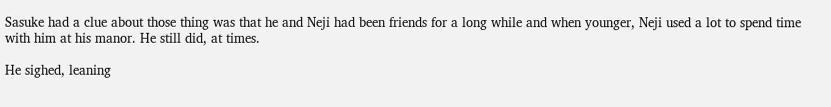Sasuke had a clue about those thing was that he and Neji had been friends for a long while and when younger, Neji used a lot to spend time with him at his manor. He still did, at times.

He sighed, leaning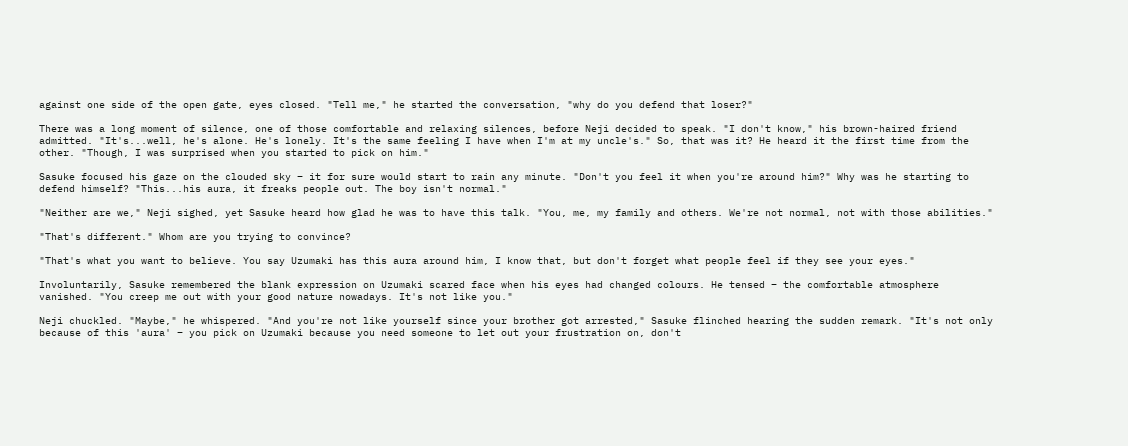against one side of the open gate, eyes closed. "Tell me," he started the conversation, "why do you defend that loser?"

There was a long moment of silence, one of those comfortable and relaxing silences, before Neji decided to speak. "I don't know," his brown-haired friend admitted. "It's...well, he's alone. He's lonely. It's the same feeling I have when I'm at my uncle's." So, that was it? He heard it the first time from the other. "Though, I was surprised when you started to pick on him."

Sasuke focused his gaze on the clouded sky – it for sure would start to rain any minute. "Don't you feel it when you're around him?" Why was he starting to defend himself? "This...his aura, it freaks people out. The boy isn't normal."

"Neither are we," Neji sighed, yet Sasuke heard how glad he was to have this talk. "You, me, my family and others. We're not normal, not with those abilities."

"That's different." Whom are you trying to convince?

"That's what you want to believe. You say Uzumaki has this aura around him, I know that, but don't forget what people feel if they see your eyes."

Involuntarily, Sasuke remembered the blank expression on Uzumaki scared face when his eyes had changed colours. He tensed – the comfortable atmosphere vanished. "You creep me out with your good nature nowadays. It's not like you."

Neji chuckled. "Maybe," he whispered. "And you're not like yourself since your brother got arrested," Sasuke flinched hearing the sudden remark. "It's not only because of this 'aura' – you pick on Uzumaki because you need someone to let out your frustration on, don't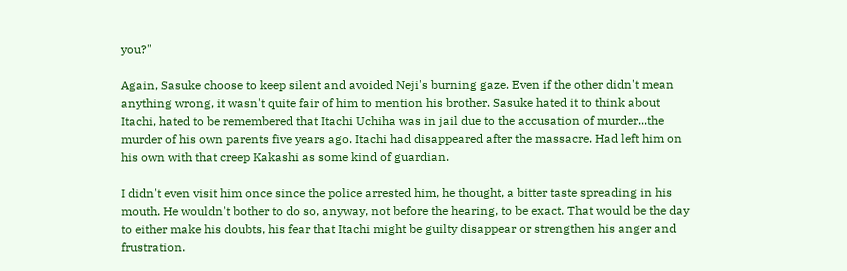you?"

Again, Sasuke choose to keep silent and avoided Neji's burning gaze. Even if the other didn't mean anything wrong, it wasn't quite fair of him to mention his brother. Sasuke hated it to think about Itachi, hated to be remembered that Itachi Uchiha was in jail due to the accusation of murder...the murder of his own parents five years ago. Itachi had disappeared after the massacre. Had left him on his own with that creep Kakashi as some kind of guardian.

I didn't even visit him once since the police arrested him, he thought, a bitter taste spreading in his mouth. He wouldn't bother to do so, anyway, not before the hearing, to be exact. That would be the day to either make his doubts, his fear that Itachi might be guilty disappear or strengthen his anger and frustration.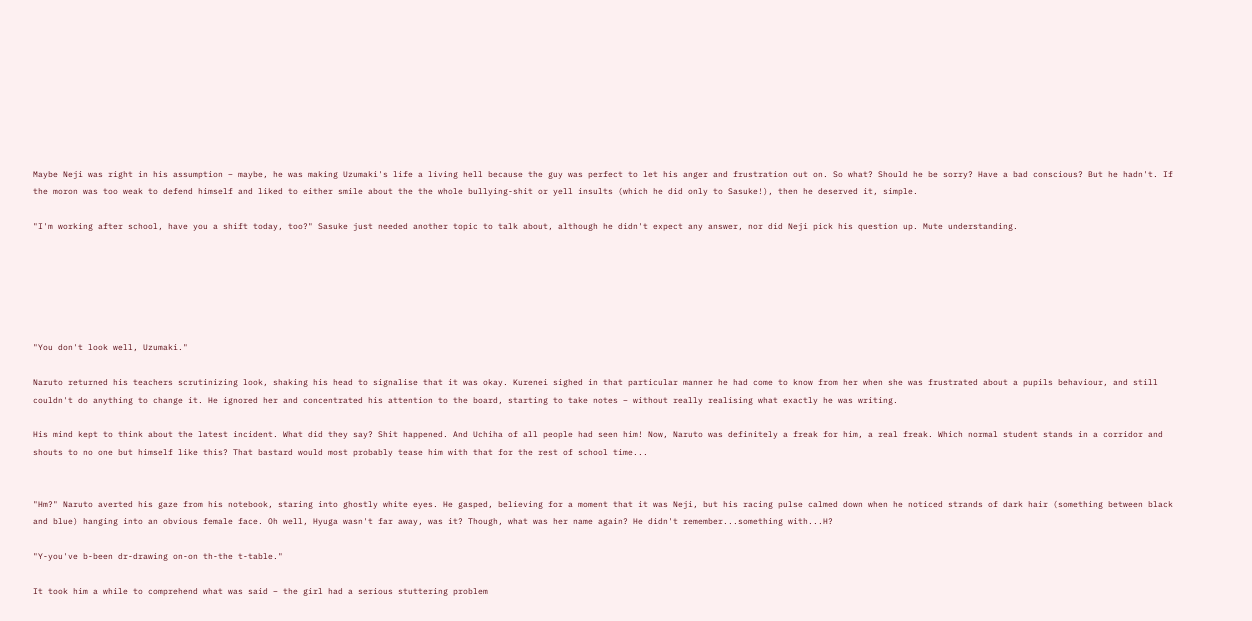Maybe Neji was right in his assumption – maybe, he was making Uzumaki's life a living hell because the guy was perfect to let his anger and frustration out on. So what? Should he be sorry? Have a bad conscious? But he hadn't. If the moron was too weak to defend himself and liked to either smile about the the whole bullying-shit or yell insults (which he did only to Sasuke!), then he deserved it, simple.

"I'm working after school, have you a shift today, too?" Sasuke just needed another topic to talk about, although he didn't expect any answer, nor did Neji pick his question up. Mute understanding.






"You don't look well, Uzumaki."

Naruto returned his teachers scrutinizing look, shaking his head to signalise that it was okay. Kurenei sighed in that particular manner he had come to know from her when she was frustrated about a pupils behaviour, and still couldn't do anything to change it. He ignored her and concentrated his attention to the board, starting to take notes – without really realising what exactly he was writing.

His mind kept to think about the latest incident. What did they say? Shit happened. And Uchiha of all people had seen him! Now, Naruto was definitely a freak for him, a real freak. Which normal student stands in a corridor and shouts to no one but himself like this? That bastard would most probably tease him with that for the rest of school time...


"Hm?" Naruto averted his gaze from his notebook, staring into ghostly white eyes. He gasped, believing for a moment that it was Neji, but his racing pulse calmed down when he noticed strands of dark hair (something between black and blue) hanging into an obvious female face. Oh well, Hyuga wasn't far away, was it? Though, what was her name again? He didn't remember...something with...H?

"Y-you've b-been dr-drawing on-on th-the t-table."

It took him a while to comprehend what was said – the girl had a serious stuttering problem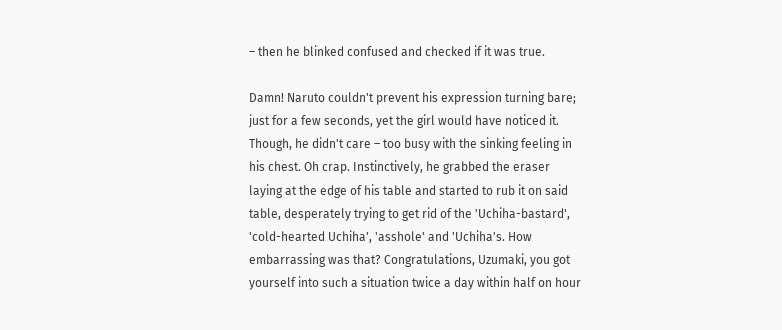– then he blinked confused and checked if it was true.

Damn! Naruto couldn't prevent his expression turning bare; just for a few seconds, yet the girl would have noticed it. Though, he didn't care – too busy with the sinking feeling in his chest. Oh crap. Instinctively, he grabbed the eraser laying at the edge of his table and started to rub it on said table, desperately trying to get rid of the 'Uchiha-bastard', 'cold-hearted Uchiha', 'asshole' and 'Uchiha's. How embarrassing was that? Congratulations, Uzumaki, you got yourself into such a situation twice a day within half on hour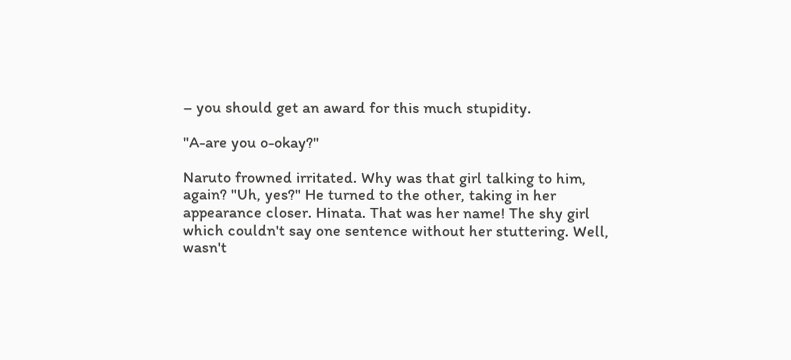– you should get an award for this much stupidity.

"A-are you o-okay?"

Naruto frowned irritated. Why was that girl talking to him, again? "Uh, yes?" He turned to the other, taking in her appearance closer. Hinata. That was her name! The shy girl which couldn't say one sentence without her stuttering. Well, wasn't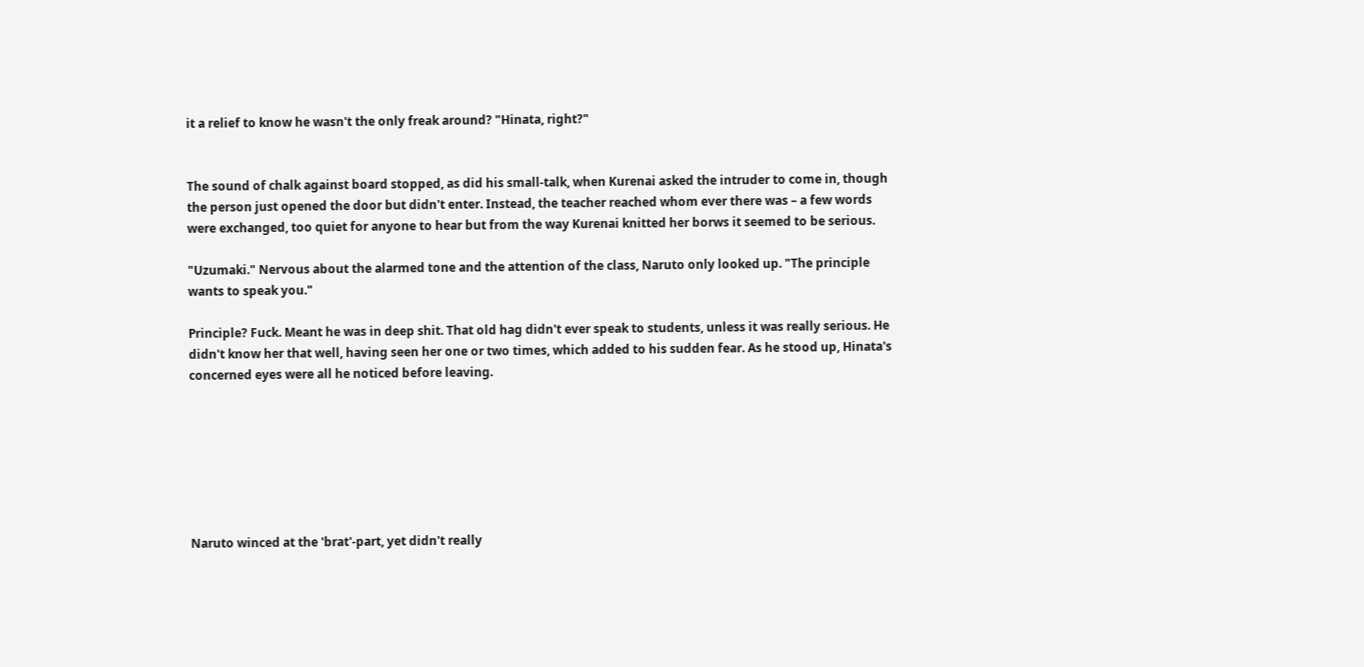it a relief to know he wasn't the only freak around? "Hinata, right?"


The sound of chalk against board stopped, as did his small-talk, when Kurenai asked the intruder to come in, though the person just opened the door but didn't enter. Instead, the teacher reached whom ever there was – a few words were exchanged, too quiet for anyone to hear but from the way Kurenai knitted her borws it seemed to be serious.

"Uzumaki." Nervous about the alarmed tone and the attention of the class, Naruto only looked up. "The principle wants to speak you."

Principle? Fuck. Meant he was in deep shit. That old hag didn't ever speak to students, unless it was really serious. He didn't know her that well, having seen her one or two times, which added to his sudden fear. As he stood up, Hinata's concerned eyes were all he noticed before leaving.







Naruto winced at the 'brat'-part, yet didn't really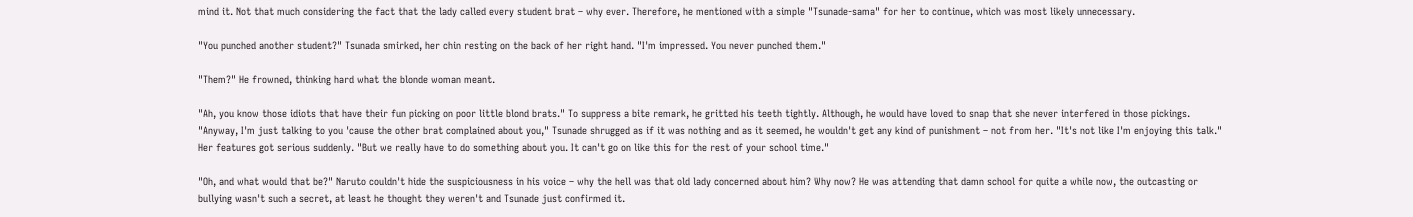mind it. Not that much considering the fact that the lady called every student brat – why ever. Therefore, he mentioned with a simple "Tsunade-sama" for her to continue, which was most likely unnecessary.

"You punched another student?" Tsunada smirked, her chin resting on the back of her right hand. "I'm impressed. You never punched them."

"Them?" He frowned, thinking hard what the blonde woman meant.

"Ah, you know those idiots that have their fun picking on poor little blond brats." To suppress a bite remark, he gritted his teeth tightly. Although, he would have loved to snap that she never interfered in those pickings. "Anyway, I'm just talking to you 'cause the other brat complained about you," Tsunade shrugged as if it was nothing and as it seemed, he wouldn't get any kind of punishment – not from her. "It's not like I'm enjoying this talk." Her features got serious suddenly. "But we really have to do something about you. It can't go on like this for the rest of your school time."

"Oh, and what would that be?" Naruto couldn't hide the suspiciousness in his voice – why the hell was that old lady concerned about him? Why now? He was attending that damn school for quite a while now, the outcasting or bullying wasn't such a secret, at least he thought they weren't and Tsunade just confirmed it.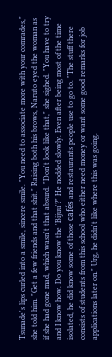Tsunade's lips curled into a smile, sincere smile. "You need to associate more with your comrades," she told him. "Get a few friends and that shit." Raising both his brows, Naruto eyed the woman as if she had gone mad, which wasn't that absurd. "Don't look like that," she sighed. "You have to try and I know how. Do you know the 'Bijuu'?" He nodded slowly. Even after being most of the time isolated, he did know some of those cafés and restaurants people use to go to. "The stuff there consists of students from this school who either need money or want some good remarks for job applications later on." Urg, he didn't like where this was going.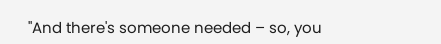"And there's someone needed – so, you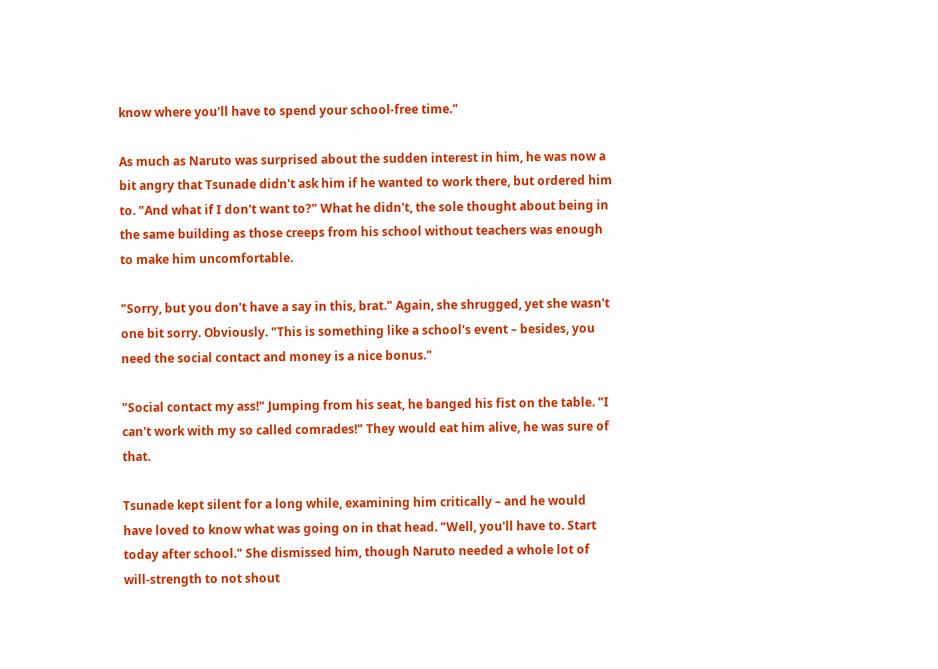know where you'll have to spend your school-free time."

As much as Naruto was surprised about the sudden interest in him, he was now a bit angry that Tsunade didn't ask him if he wanted to work there, but ordered him to. "And what if I don't want to?" What he didn't, the sole thought about being in the same building as those creeps from his school without teachers was enough to make him uncomfortable.

"Sorry, but you don't have a say in this, brat." Again, she shrugged, yet she wasn't one bit sorry. Obviously. "This is something like a school's event – besides, you need the social contact and money is a nice bonus."

"Social contact my ass!" Jumping from his seat, he banged his fist on the table. "I can't work with my so called comrades!" They would eat him alive, he was sure of that.

Tsunade kept silent for a long while, examining him critically – and he would have loved to know what was going on in that head. "Well, you'll have to. Start today after school." She dismissed him, though Naruto needed a whole lot of will-strength to not shout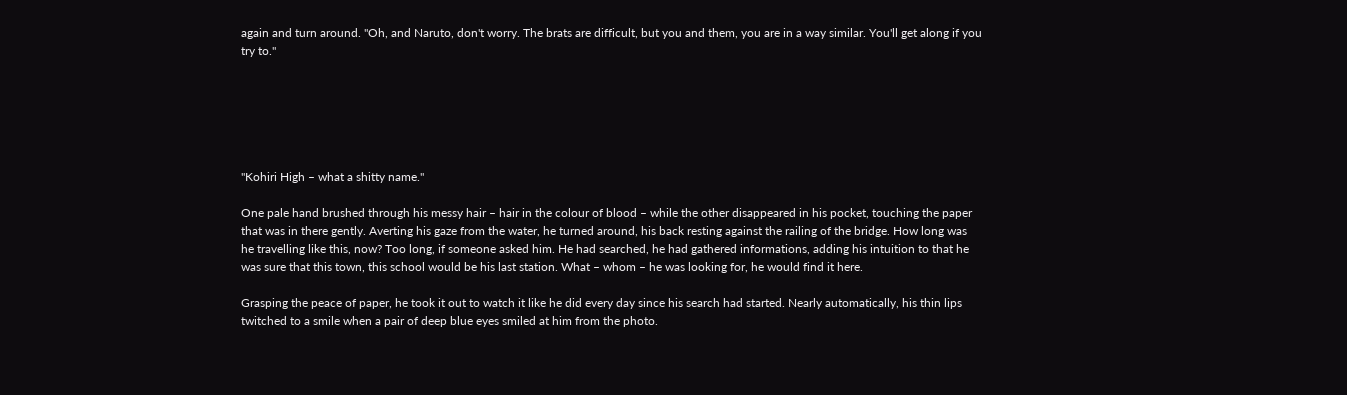again and turn around. "Oh, and Naruto, don't worry. The brats are difficult, but you and them, you are in a way similar. You'll get along if you try to."






"Kohiri High – what a shitty name."

One pale hand brushed through his messy hair – hair in the colour of blood – while the other disappeared in his pocket, touching the paper that was in there gently. Averting his gaze from the water, he turned around, his back resting against the railing of the bridge. How long was he travelling like this, now? Too long, if someone asked him. He had searched, he had gathered informations, adding his intuition to that he was sure that this town, this school would be his last station. What – whom – he was looking for, he would find it here.

Grasping the peace of paper, he took it out to watch it like he did every day since his search had started. Nearly automatically, his thin lips twitched to a smile when a pair of deep blue eyes smiled at him from the photo.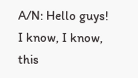A/N: Hello guys! I know, I know, this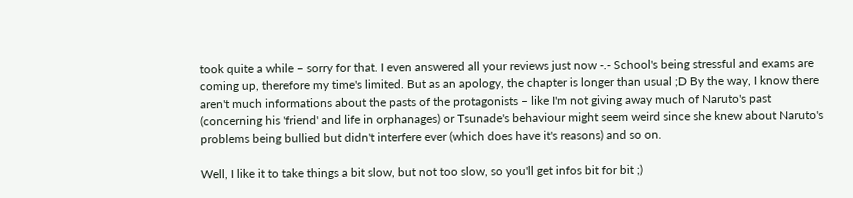took quite a while – sorry for that. I even answered all your reviews just now -.- School's being stressful and exams are coming up, therefore my time's limited. But as an apology, the chapter is longer than usual ;D By the way, I know there aren't much informations about the pasts of the protagonists – like I'm not giving away much of Naruto's past (concerning his 'friend' and life in orphanages) or Tsunade's behaviour might seem weird since she knew about Naruto's problems being bullied but didn't interfere ever (which does have it's reasons) and so on.

Well, I like it to take things a bit slow, but not too slow, so you'll get infos bit for bit ;)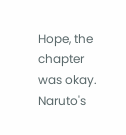Hope, the chapter was okay. Naruto's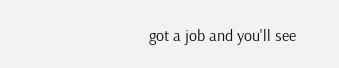got a job and you'll see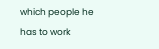which people he has to work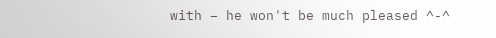with – he won't be much pleased ^-^